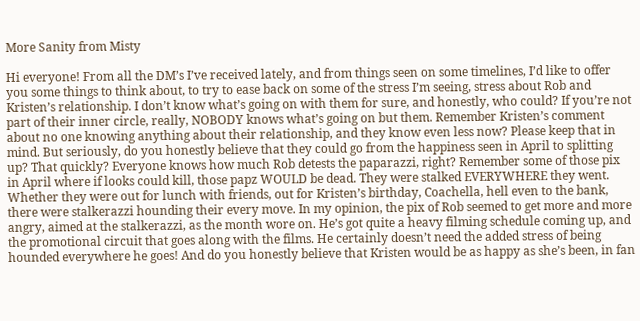More Sanity from Misty

Hi everyone! From all the DM’s I’ve received lately, and from things seen on some timelines, I’d like to offer you some things to think about, to try to ease back on some of the stress I’m seeing, stress about Rob and Kristen’s relationship. I don’t know what’s going on with them for sure, and honestly, who could? If you’re not part of their inner circle, really, NOBODY knows what’s going on but them. Remember Kristen’s comment about no one knowing anything about their relationship, and they know even less now? Please keep that in mind. But seriously, do you honestly believe that they could go from the happiness seen in April to splitting up? That quickly? Everyone knows how much Rob detests the paparazzi, right? Remember some of those pix in April where if looks could kill, those papz WOULD be dead. They were stalked EVERYWHERE they went. Whether they were out for lunch with friends, out for Kristen’s birthday, Coachella, hell even to the bank, there were stalkerazzi hounding their every move. In my opinion, the pix of Rob seemed to get more and more angry, aimed at the stalkerazzi, as the month wore on. He’s got quite a heavy filming schedule coming up, and the promotional circuit that goes along with the films. He certainly doesn’t need the added stress of being hounded everywhere he goes! And do you honestly believe that Kristen would be as happy as she’s been, in fan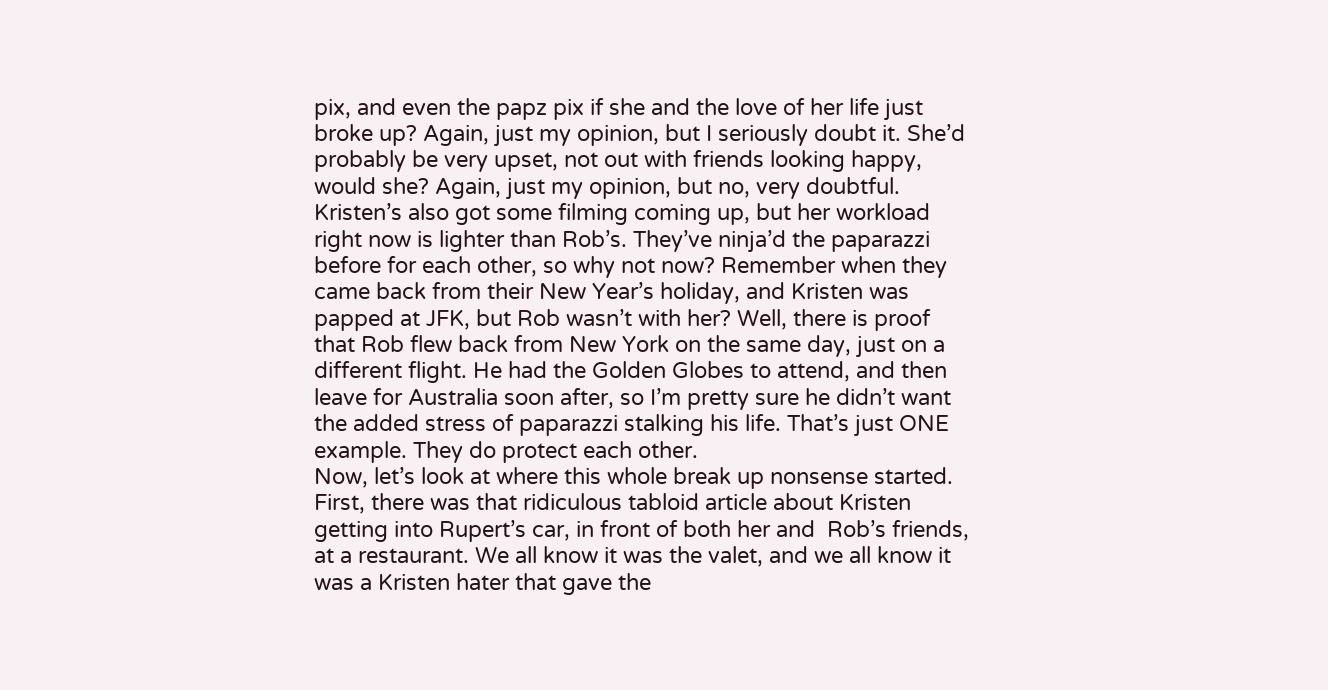pix, and even the papz pix if she and the love of her life just broke up? Again, just my opinion, but I seriously doubt it. She’d probably be very upset, not out with friends looking happy, would she? Again, just my opinion, but no, very doubtful. Kristen’s also got some filming coming up, but her workload right now is lighter than Rob’s. They’ve ninja’d the paparazzi before for each other, so why not now? Remember when they came back from their New Year’s holiday, and Kristen was papped at JFK, but Rob wasn’t with her? Well, there is proof that Rob flew back from New York on the same day, just on a different flight. He had the Golden Globes to attend, and then leave for Australia soon after, so I’m pretty sure he didn’t want the added stress of paparazzi stalking his life. That’s just ONE example. They do protect each other.
Now, let’s look at where this whole break up nonsense started. First, there was that ridiculous tabloid article about Kristen getting into Rupert’s car, in front of both her and  Rob’s friends, at a restaurant. We all know it was the valet, and we all know it was a Kristen hater that gave the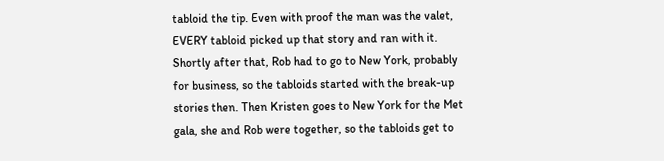tabloid the tip. Even with proof the man was the valet, EVERY tabloid picked up that story and ran with it. Shortly after that, Rob had to go to New York, probably for business, so the tabloids started with the break-up stories then. Then Kristen goes to New York for the Met gala, she and Rob were together, so the tabloids get to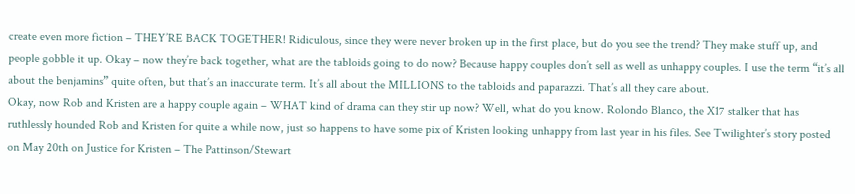create even more fiction – THEY’RE BACK TOGETHER! Ridiculous, since they were never broken up in the first place, but do you see the trend? They make stuff up, and people gobble it up. Okay – now they’re back together, what are the tabloids going to do now? Because happy couples don’t sell as well as unhappy couples. I use the term “it’s all about the benjamins” quite often, but that’s an inaccurate term. It’s all about the MILLIONS to the tabloids and paparazzi. That’s all they care about.
Okay, now Rob and Kristen are a happy couple again – WHAT kind of drama can they stir up now? Well, what do you know. Rolondo Blanco, the X17 stalker that has ruthlessly hounded Rob and Kristen for quite a while now, just so happens to have some pix of Kristen looking unhappy from last year in his files. See Twilighter’s story posted on May 20th on Justice for Kristen – The Pattinson/Stewart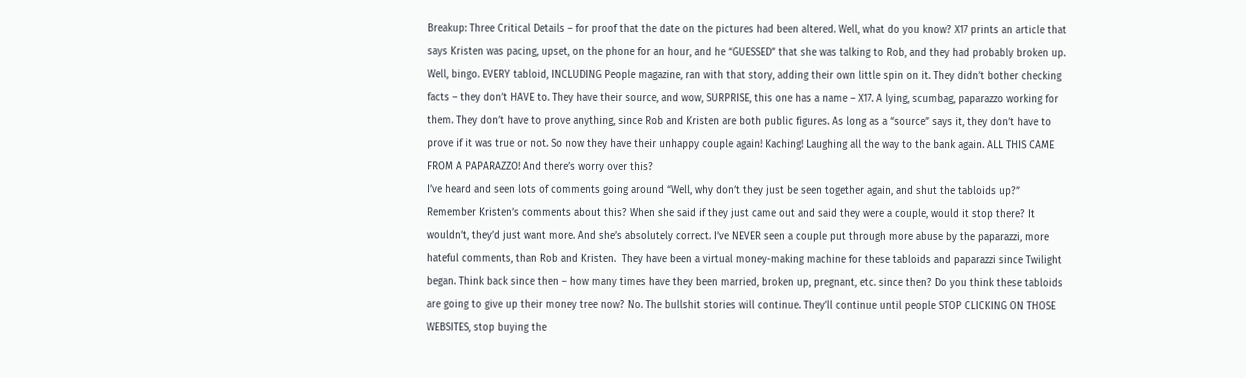Breakup: Three Critical Details – for proof that the date on the pictures had been altered. Well, what do you know? X17 prints an article that says Kristen was pacing, upset, on the phone for an hour, and he “GUESSED” that she was talking to Rob, and they had probably broken up. Well, bingo. EVERY tabloid, INCLUDING People magazine, ran with that story, adding their own little spin on it. They didn’t bother checking facts – they don’t HAVE to. They have their source, and wow, SURPRISE, this one has a name – X17. A lying, scumbag, paparazzo working for them. They don’t have to prove anything, since Rob and Kristen are both public figures. As long as a “source” says it, they don’t have to prove if it was true or not. So now they have their unhappy couple again! Kaching! Laughing all the way to the bank again. ALL THIS CAME FROM A PAPARAZZO! And there’s worry over this?
I’ve heard and seen lots of comments going around “Well, why don’t they just be seen together again, and shut the tabloids up?” Remember Kristen’s comments about this? When she said if they just came out and said they were a couple, would it stop there? It wouldn’t, they’d just want more. And she’s absolutely correct. I’ve NEVER seen a couple put through more abuse by the paparazzi, more hateful comments, than Rob and Kristen.  They have been a virtual money-making machine for these tabloids and paparazzi since Twilight began. Think back since then – how many times have they been married, broken up, pregnant, etc. since then? Do you think these tabloids are going to give up their money tree now? No. The bullshit stories will continue. They’ll continue until people STOP CLICKING ON THOSE WEBSITES, stop buying the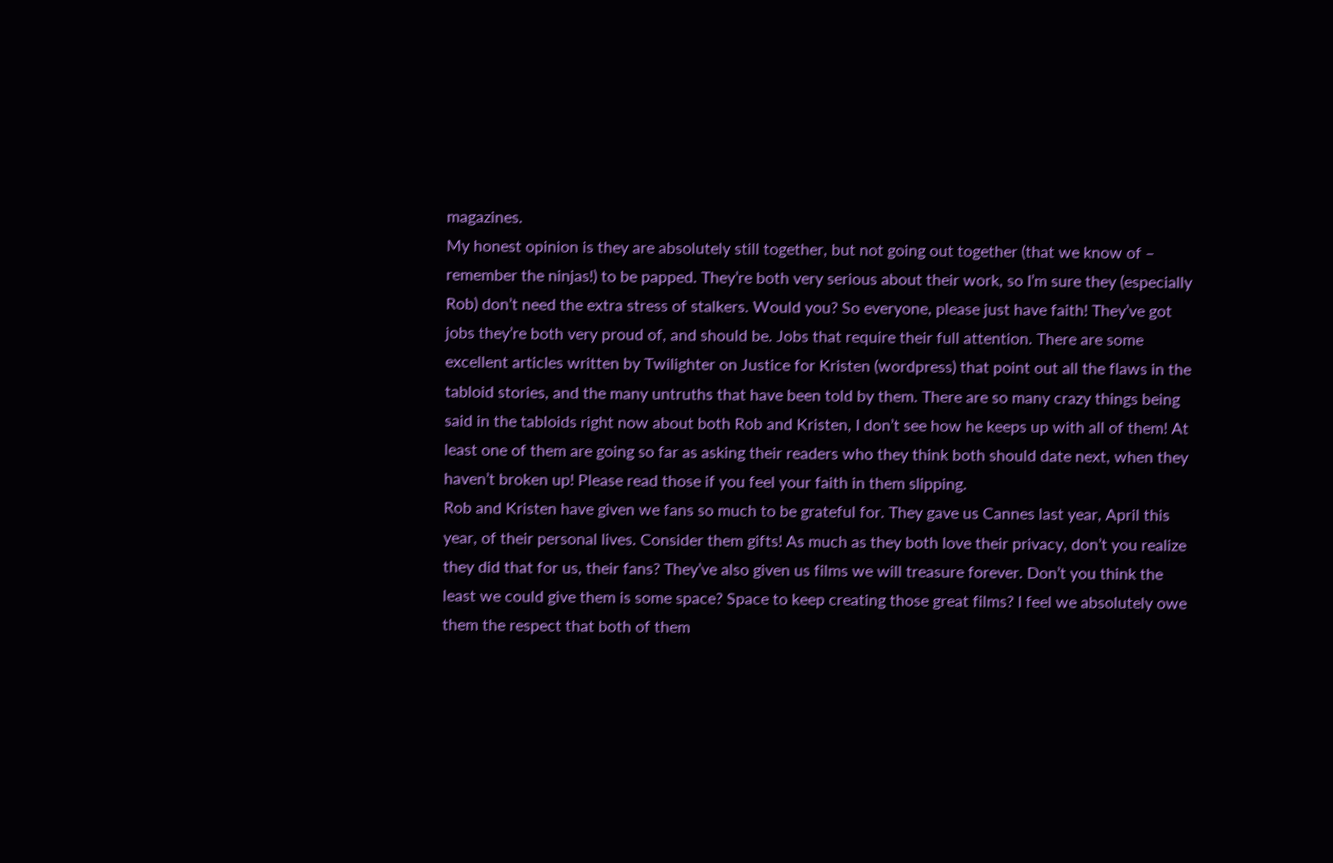magazines.
My honest opinion is they are absolutely still together, but not going out together (that we know of – remember the ninjas!) to be papped. They’re both very serious about their work, so I’m sure they (especially Rob) don’t need the extra stress of stalkers. Would you? So everyone, please just have faith! They’ve got jobs they’re both very proud of, and should be. Jobs that require their full attention. There are some excellent articles written by Twilighter on Justice for Kristen (wordpress) that point out all the flaws in the tabloid stories, and the many untruths that have been told by them. There are so many crazy things being said in the tabloids right now about both Rob and Kristen, I don’t see how he keeps up with all of them! At least one of them are going so far as asking their readers who they think both should date next, when they haven’t broken up! Please read those if you feel your faith in them slipping.
Rob and Kristen have given we fans so much to be grateful for. They gave us Cannes last year, April this year, of their personal lives. Consider them gifts! As much as they both love their privacy, don’t you realize they did that for us, their fans? They’ve also given us films we will treasure forever. Don’t you think the least we could give them is some space? Space to keep creating those great films? I feel we absolutely owe them the respect that both of them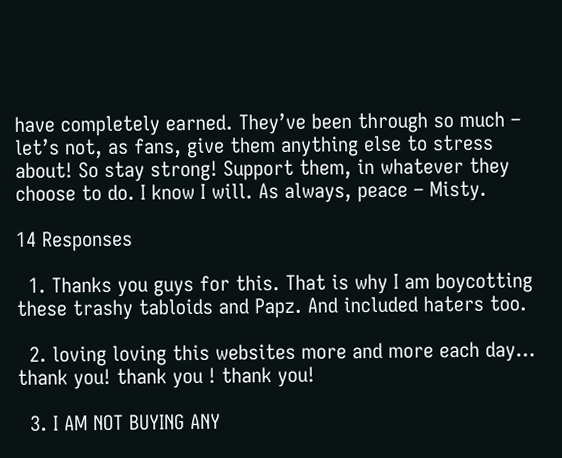have completely earned. They’ve been through so much – let’s not, as fans, give them anything else to stress about! So stay strong! Support them, in whatever they choose to do. I know I will. As always, peace – Misty.

14 Responses

  1. Thanks you guys for this. That is why I am boycotting these trashy tabloids and Papz. And included haters too.

  2. loving loving this websites more and more each day… thank you! thank you ! thank you!

  3. I AM NOT BUYING ANY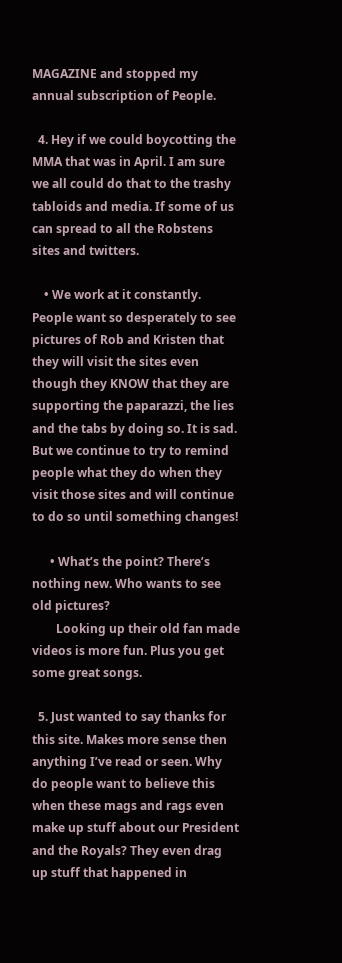MAGAZINE and stopped my annual subscription of People.

  4. Hey if we could boycotting the MMA that was in April. I am sure we all could do that to the trashy tabloids and media. If some of us can spread to all the Robstens sites and twitters.

    • We work at it constantly. People want so desperately to see pictures of Rob and Kristen that they will visit the sites even though they KNOW that they are supporting the paparazzi, the lies and the tabs by doing so. It is sad. But we continue to try to remind people what they do when they visit those sites and will continue to do so until something changes!

      • What’s the point? There’s nothing new. Who wants to see old pictures?
        Looking up their old fan made videos is more fun. Plus you get some great songs.

  5. Just wanted to say thanks for this site. Makes more sense then anything I’ve read or seen. Why do people want to believe this when these mags and rags even make up stuff about our President and the Royals? They even drag up stuff that happened in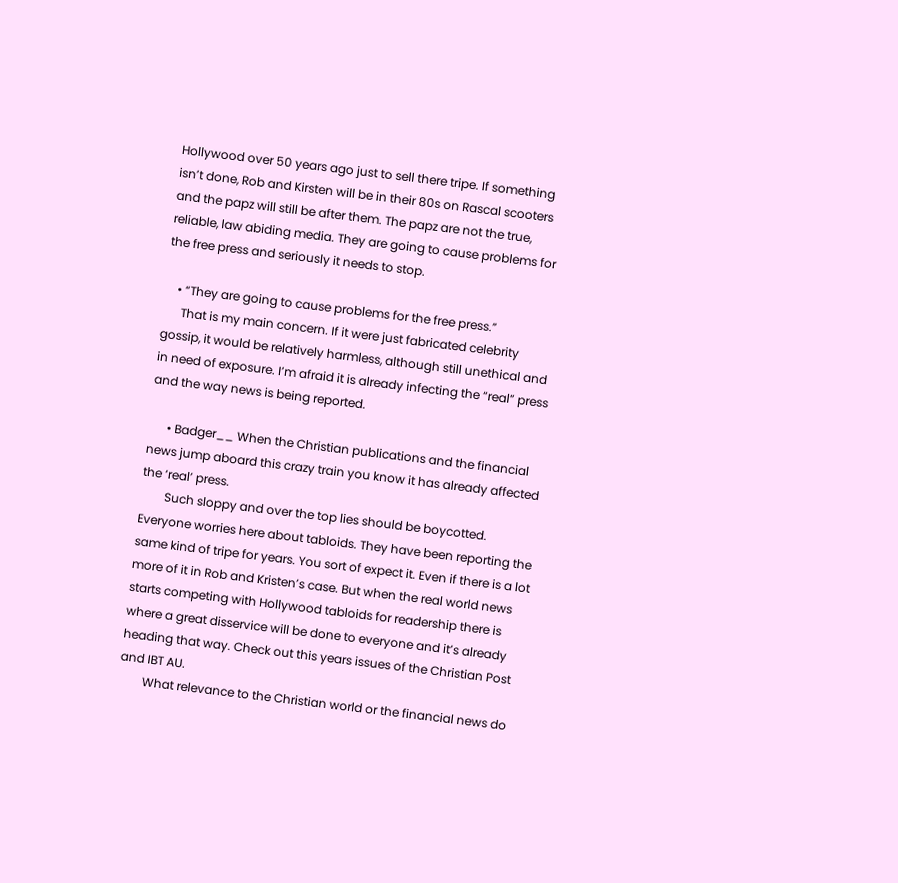Hollywood over 50 years ago just to sell there tripe. If something isn’t done, Rob and Kirsten will be in their 80s on Rascal scooters and the papz will still be after them. The papz are not the true, reliable, law abiding media. They are going to cause problems for the free press and seriously it needs to stop.

    • “They are going to cause problems for the free press.”
      That is my main concern. If it were just fabricated celebrity gossip, it would be relatively harmless, although still unethical and in need of exposure. I’m afraid it is already infecting the “real” press and the way news is being reported.

      • Badger__ When the Christian publications and the financial news jump aboard this crazy train you know it has already affected the ‘real’ press.
        Such sloppy and over the top lies should be boycotted. Everyone worries here about tabloids. They have been reporting the same kind of tripe for years. You sort of expect it. Even if there is a lot more of it in Rob and Kristen’s case. But when the real world news starts competing with Hollywood tabloids for readership there is where a great disservice will be done to everyone and it’s already heading that way. Check out this years issues of the Christian Post and IBT AU.
        What relevance to the Christian world or the financial news do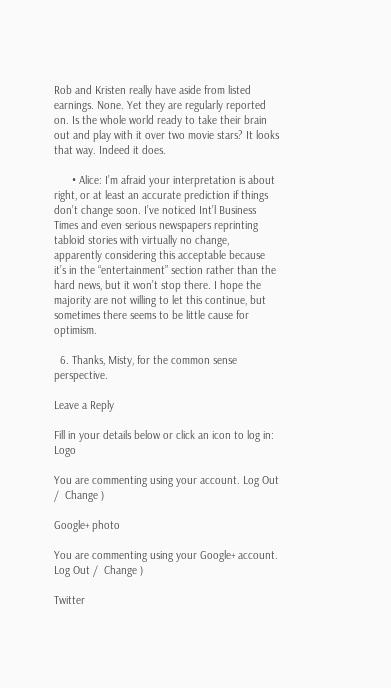Rob and Kristen really have aside from listed earnings. None. Yet they are regularly reported on. Is the whole world ready to take their brain out and play with it over two movie stars? It looks that way. Indeed it does.

      • Alice: I’m afraid your interpretation is about right, or at least an accurate prediction if things don’t change soon. I’ve noticed Int’l Business Times and even serious newspapers reprinting tabloid stories with virtually no change, apparently considering this acceptable because it’s in the “entertainment” section rather than the hard news, but it won’t stop there. I hope the majority are not willing to let this continue, but sometimes there seems to be little cause for optimism.

  6. Thanks, Misty, for the common sense perspective.

Leave a Reply

Fill in your details below or click an icon to log in: Logo

You are commenting using your account. Log Out /  Change )

Google+ photo

You are commenting using your Google+ account. Log Out /  Change )

Twitter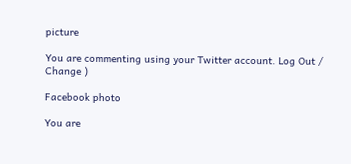picture

You are commenting using your Twitter account. Log Out /  Change )

Facebook photo

You are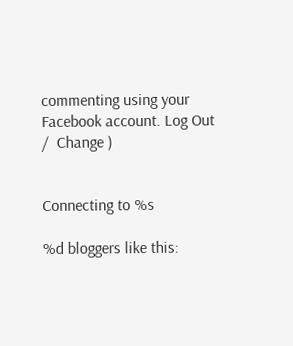commenting using your Facebook account. Log Out /  Change )


Connecting to %s

%d bloggers like this: